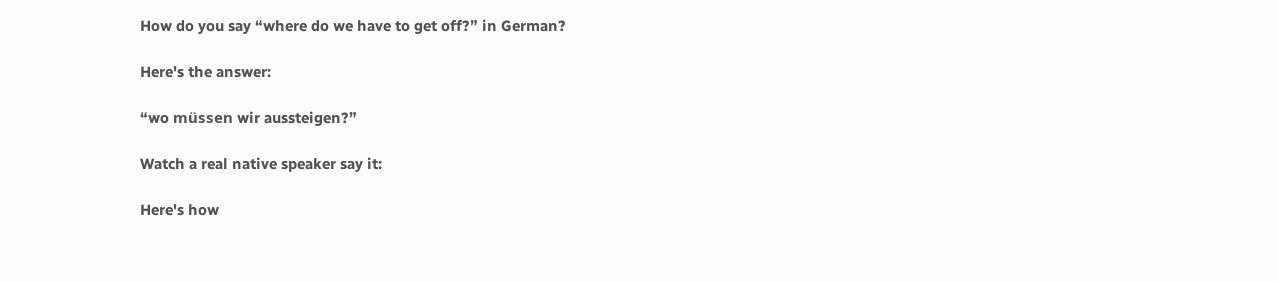How do you say “where do we have to get off?” in German?

Here's the answer:

“wo müssen wir aussteigen?”

Watch a real native speaker say it:

Here's how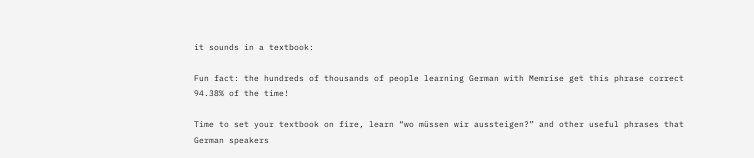it sounds in a textbook:

Fun fact: the hundreds of thousands of people learning German with Memrise get this phrase correct 94.38% of the time!

Time to set your textbook on fire, learn “wo müssen wir aussteigen?” and other useful phrases that German speakers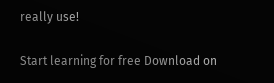really use!

Start learning for free Download on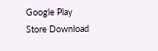Google Play Store Download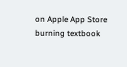on Apple App Store
burning textbook